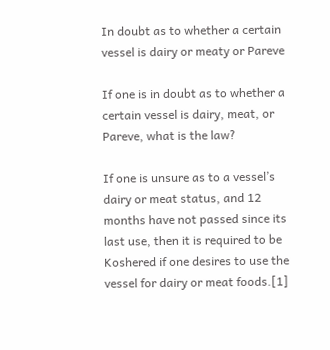In doubt as to whether a certain vessel is dairy or meaty or Pareve

If one is in doubt as to whether a certain vessel is dairy, meat, or Pareve, what is the law?

If one is unsure as to a vessel’s dairy or meat status, and 12 months have not passed since its last use, then it is required to be Koshered if one desires to use the vessel for dairy or meat foods.[1]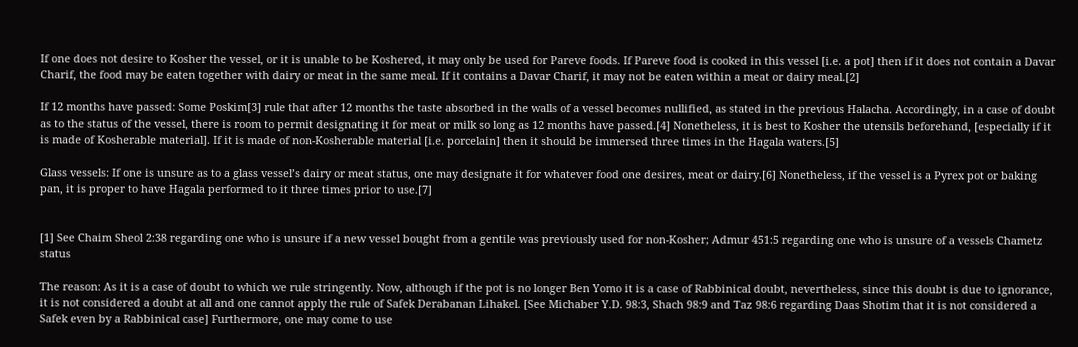If one does not desire to Kosher the vessel, or it is unable to be Koshered, it may only be used for Pareve foods. If Pareve food is cooked in this vessel [i.e. a pot] then if it does not contain a Davar Charif, the food may be eaten together with dairy or meat in the same meal. If it contains a Davar Charif, it may not be eaten within a meat or dairy meal.[2]

If 12 months have passed: Some Poskim[3] rule that after 12 months the taste absorbed in the walls of a vessel becomes nullified, as stated in the previous Halacha. Accordingly, in a case of doubt as to the status of the vessel, there is room to permit designating it for meat or milk so long as 12 months have passed.[4] Nonetheless, it is best to Kosher the utensils beforehand, [especially if it is made of Kosherable material]. If it is made of non-Kosherable material [i.e. porcelain] then it should be immersed three times in the Hagala waters.[5]

Glass vessels: If one is unsure as to a glass vessel’s dairy or meat status, one may designate it for whatever food one desires, meat or dairy.[6] Nonetheless, if the vessel is a Pyrex pot or baking pan, it is proper to have Hagala performed to it three times prior to use.[7]


[1] See Chaim Sheol 2:38 regarding one who is unsure if a new vessel bought from a gentile was previously used for non-Kosher; Admur 451:5 regarding one who is unsure of a vessels Chametz status

The reason: As it is a case of doubt to which we rule stringently. Now, although if the pot is no longer Ben Yomo it is a case of Rabbinical doubt, nevertheless, since this doubt is due to ignorance, it is not considered a doubt at all and one cannot apply the rule of Safek Derabanan Lihakel. [See Michaber Y.D. 98:3, Shach 98:9 and Taz 98:6 regarding Daas Shotim that it is not considered a Safek even by a Rabbinical case] Furthermore, one may come to use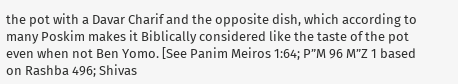the pot with a Davar Charif and the opposite dish, which according to many Poskim makes it Biblically considered like the taste of the pot even when not Ben Yomo. [See Panim Meiros 1:64; P”M 96 M”Z 1 based on Rashba 496; Shivas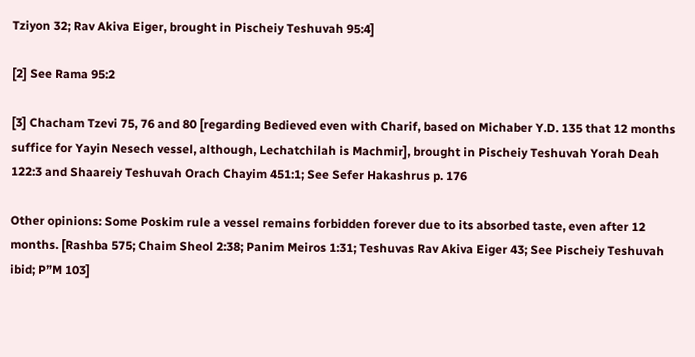Tziyon 32; Rav Akiva Eiger, brought in Pischeiy Teshuvah 95:4]

[2] See Rama 95:2

[3] Chacham Tzevi 75, 76 and 80 [regarding Bedieved even with Charif, based on Michaber Y.D. 135 that 12 months suffice for Yayin Nesech vessel, although, Lechatchilah is Machmir], brought in Pischeiy Teshuvah Yorah Deah 122:3 and Shaareiy Teshuvah Orach Chayim 451:1; See Sefer Hakashrus p. 176

Other opinions: Some Poskim rule a vessel remains forbidden forever due to its absorbed taste, even after 12 months. [Rashba 575; Chaim Sheol 2:38; Panim Meiros 1:31; Teshuvas Rav Akiva Eiger 43; See Pischeiy Teshuvah ibid; P”M 103]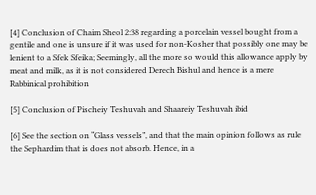[4] Conclusion of Chaim Sheol 2:38 regarding a porcelain vessel bought from a gentile and one is unsure if it was used for non-Kosher that possibly one may be lenient to a Sfek Sfeika; Seemingly, all the more so would this allowance apply by meat and milk, as it is not considered Derech Bishul and hence is a mere Rabbinical prohibition

[5] Conclusion of Pischeiy Teshuvah and Shaareiy Teshuvah ibid

[6] See the section on “Glass vessels”, and that the main opinion follows as rule the Sephardim that is does not absorb. Hence, in a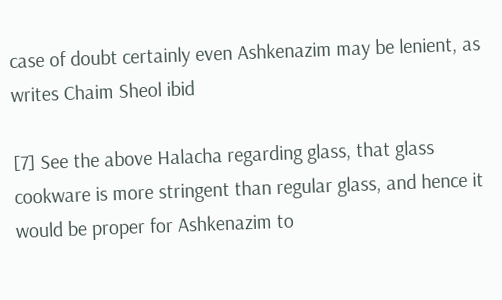case of doubt certainly even Ashkenazim may be lenient, as writes Chaim Sheol ibid

[7] See the above Halacha regarding glass, that glass cookware is more stringent than regular glass, and hence it would be proper for Ashkenazim to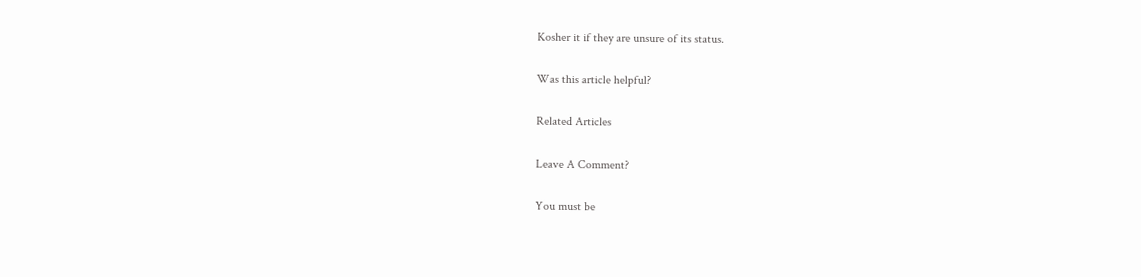Kosher it if they are unsure of its status.

Was this article helpful?

Related Articles

Leave A Comment?

You must be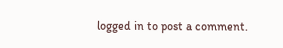logged in to post a comment.